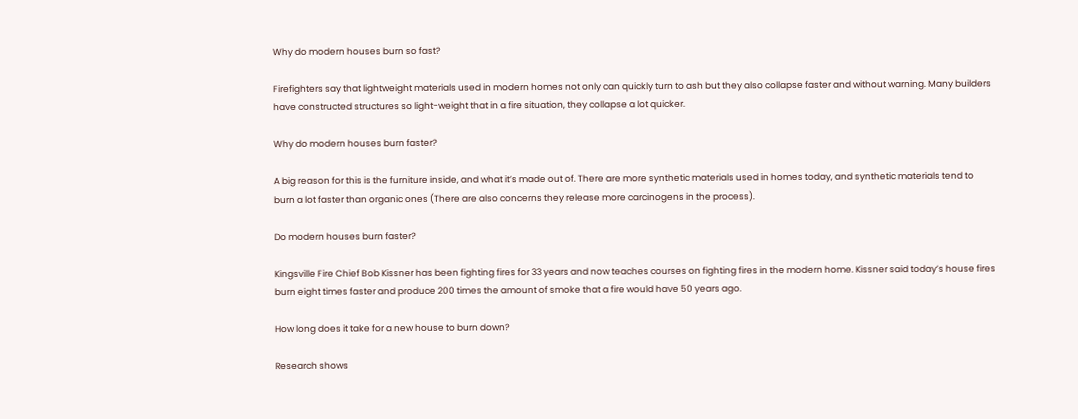Why do modern houses burn so fast?

Firefighters say that lightweight materials used in modern homes not only can quickly turn to ash but they also collapse faster and without warning. Many builders have constructed structures so light-weight that in a fire situation, they collapse a lot quicker.

Why do modern houses burn faster?

A big reason for this is the furniture inside, and what it’s made out of. There are more synthetic materials used in homes today, and synthetic materials tend to burn a lot faster than organic ones (There are also concerns they release more carcinogens in the process).

Do modern houses burn faster?

Kingsville Fire Chief Bob Kissner has been fighting fires for 33 years and now teaches courses on fighting fires in the modern home. Kissner said today’s house fires burn eight times faster and produce 200 times the amount of smoke that a fire would have 50 years ago.

How long does it take for a new house to burn down?

Research shows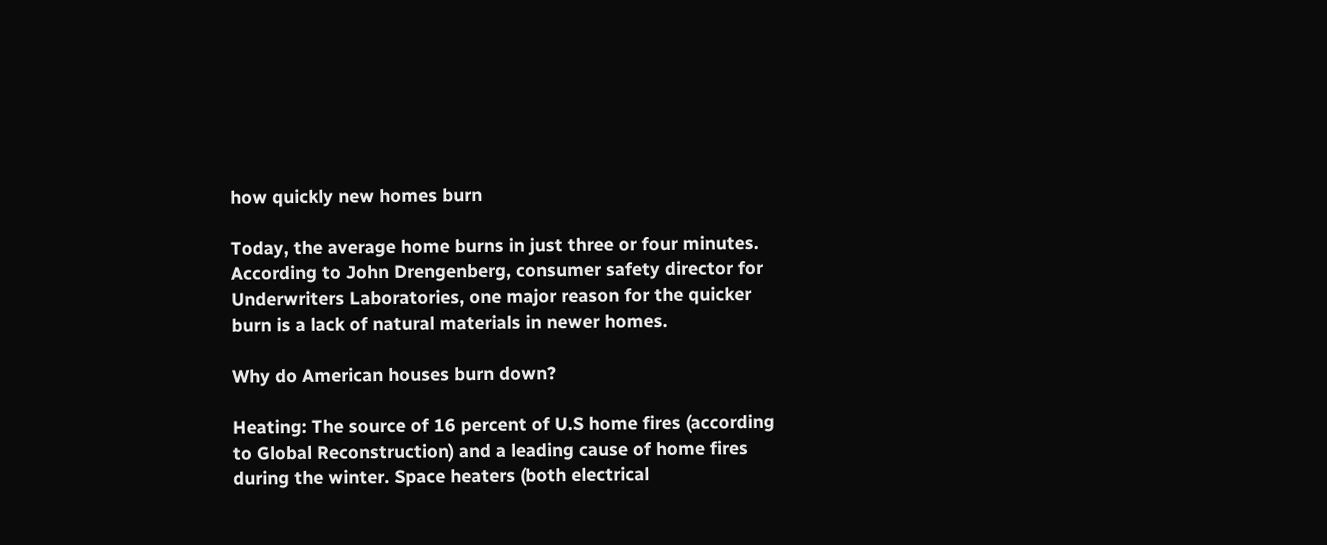how quickly new homes burn

Today, the average home burns in just three or four minutes. According to John Drengenberg, consumer safety director for Underwriters Laboratories, one major reason for the quicker burn is a lack of natural materials in newer homes.

Why do American houses burn down?

Heating: The source of 16 percent of U.S home fires (according to Global Reconstruction) and a leading cause of home fires during the winter. Space heaters (both electrical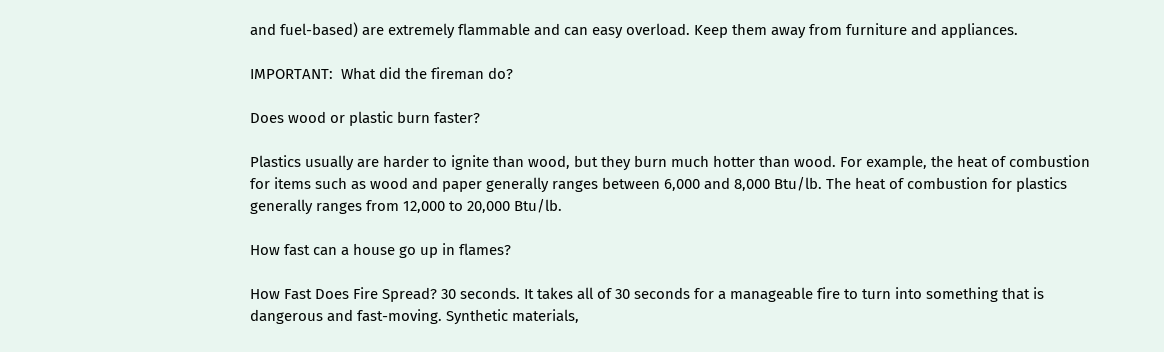and fuel-based) are extremely flammable and can easy overload. Keep them away from furniture and appliances.

IMPORTANT:  What did the fireman do?

Does wood or plastic burn faster?

Plastics usually are harder to ignite than wood, but they burn much hotter than wood. For example, the heat of combustion for items such as wood and paper generally ranges between 6,000 and 8,000 Btu/lb. The heat of combustion for plastics generally ranges from 12,000 to 20,000 Btu/lb.

How fast can a house go up in flames?

How Fast Does Fire Spread? 30 seconds. It takes all of 30 seconds for a manageable fire to turn into something that is dangerous and fast-moving. Synthetic materials,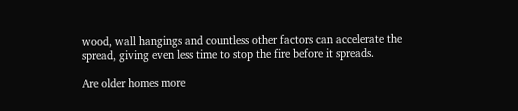wood, wall hangings and countless other factors can accelerate the spread, giving even less time to stop the fire before it spreads.

Are older homes more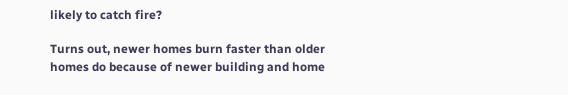likely to catch fire?

Turns out, newer homes burn faster than older homes do because of newer building and home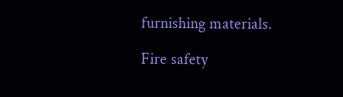furnishing materials.

Fire safety